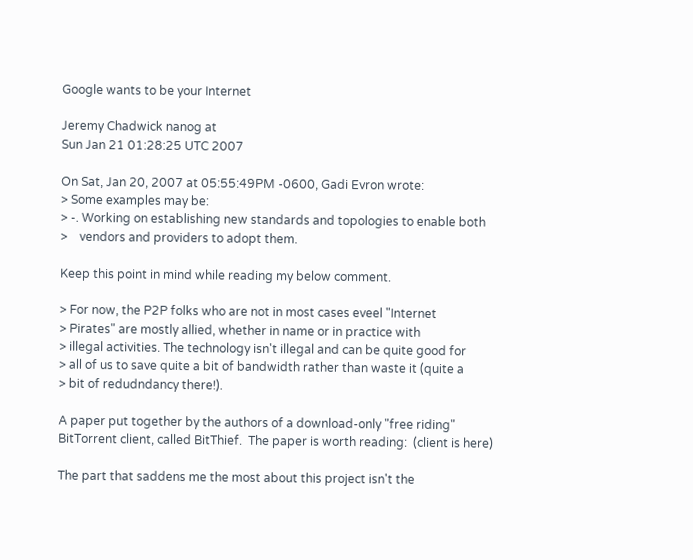Google wants to be your Internet

Jeremy Chadwick nanog at
Sun Jan 21 01:28:25 UTC 2007

On Sat, Jan 20, 2007 at 05:55:49PM -0600, Gadi Evron wrote:
> Some examples may be:
> -. Working on establishing new standards and topologies to enable both
>    vendors and providers to adopt them.

Keep this point in mind while reading my below comment.

> For now, the P2P folks who are not in most cases eveel "Internet
> Pirates" are mostly allied, whether in name or in practice with
> illegal activities. The technology isn't illegal and can be quite good for
> all of us to save quite a bit of bandwidth rather than waste it (quite a
> bit of redudndancy there!).

A paper put together by the authors of a download-only "free riding"
BitTorrent client, called BitThief.  The paper is worth reading:  (client is here)

The part that saddens me the most about this project isn't the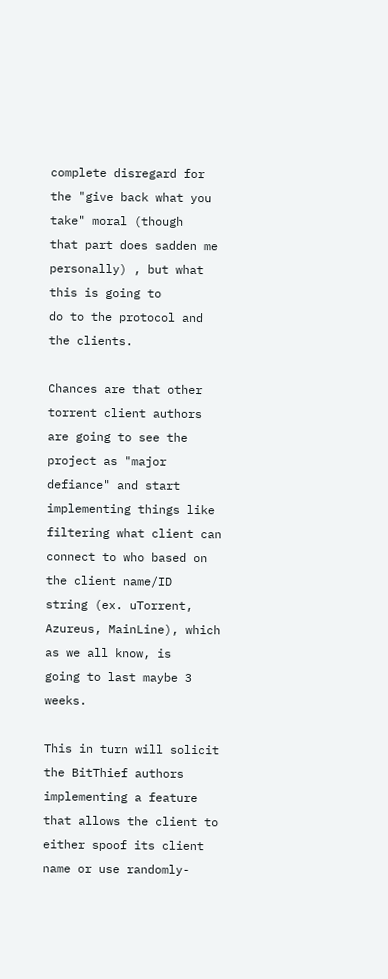complete disregard for the "give back what you take" moral (though
that part does sadden me personally) , but what this is going to
do to the protocol and the clients.

Chances are that other torrent client authors are going to see the
project as "major defiance" and start implementing things like
filtering what client can connect to who based on the client name/ID
string (ex. uTorrent, Azureus, MainLine), which as we all know, is
going to last maybe 3 weeks.

This in turn will solicit the BitThief authors implementing a feature
that allows the client to either spoof its client name or use randomly-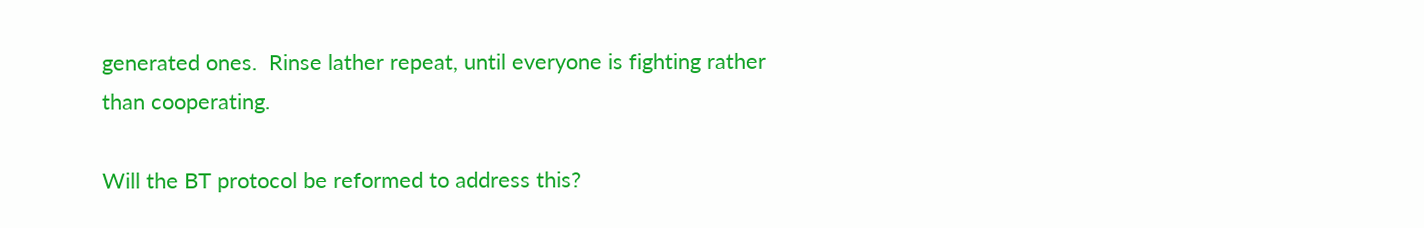generated ones.  Rinse lather repeat, until everyone is fighting rather
than cooperating.

Will the BT protocol be reformed to address this?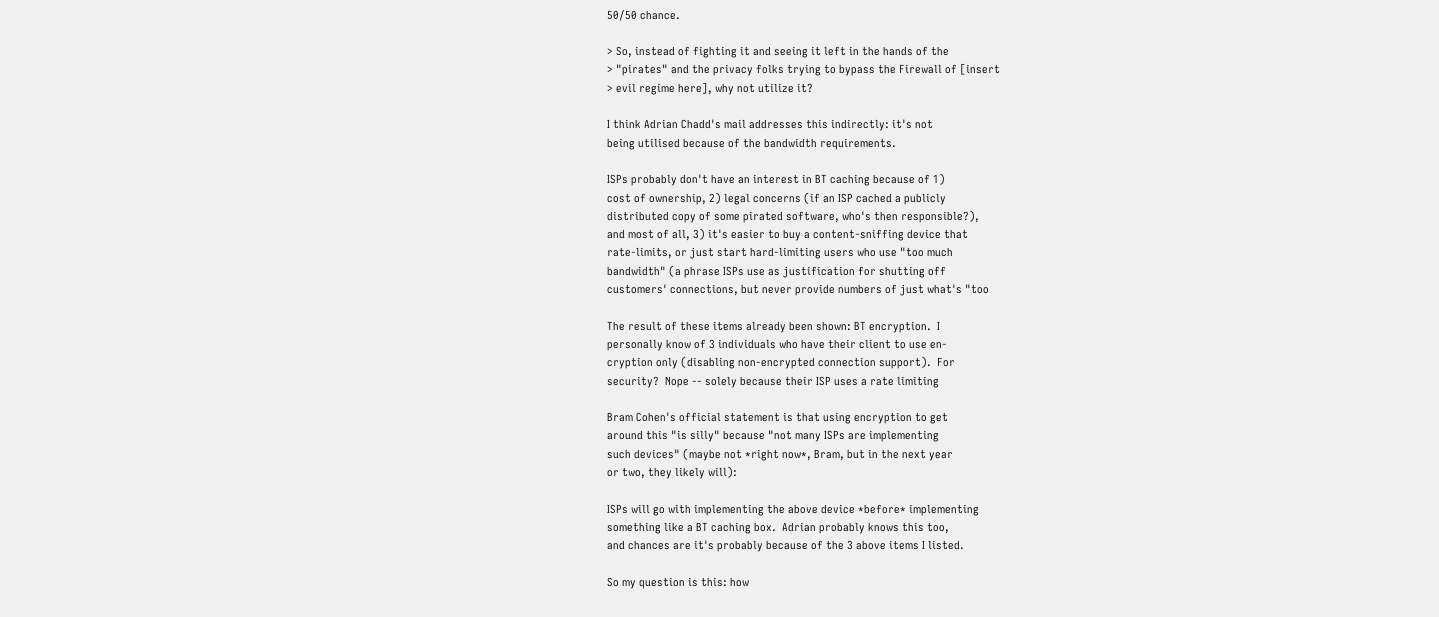50/50 chance.

> So, instead of fighting it and seeing it left in the hands of the
> "pirates" and the privacy folks trying to bypass the Firewall of [insert
> evil regime here], why not utilize it?

I think Adrian Chadd's mail addresses this indirectly: it's not
being utilised because of the bandwidth requirements.

ISPs probably don't have an interest in BT caching because of 1)
cost of ownership, 2) legal concerns (if an ISP cached a publicly
distributed copy of some pirated software, who's then responsible?),
and most of all, 3) it's easier to buy a content-sniffing device that
rate-limits, or just start hard-limiting users who use "too much
bandwidth" (a phrase ISPs use as justification for shutting off
customers' connections, but never provide numbers of just what's "too

The result of these items already been shown: BT encryption.  I
personally know of 3 individuals who have their client to use en-
cryption only (disabling non-encrypted connection support).  For
security?  Nope -- solely because their ISP uses a rate limiting

Bram Cohen's official statement is that using encryption to get
around this "is silly" because "not many ISPs are implementing
such devices" (maybe not *right now*, Bram, but in the next year
or two, they likely will):

ISPs will go with implementing the above device *before* implementing
something like a BT caching box.  Adrian probably knows this too,
and chances are it's probably because of the 3 above items I listed.

So my question is this: how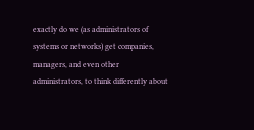exactly do we (as administrators of
systems or networks) get companies, managers, and even other
administrators, to think differently about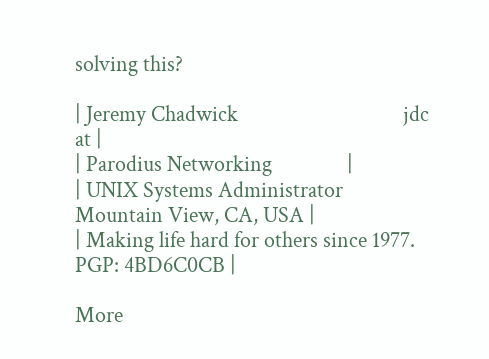solving this?

| Jeremy Chadwick                                 jdc at |
| Parodius Networking               |
| UNIX Systems Administrator                   Mountain View, CA, USA |
| Making life hard for others since 1977.               PGP: 4BD6C0CB |

More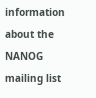information about the NANOG mailing list